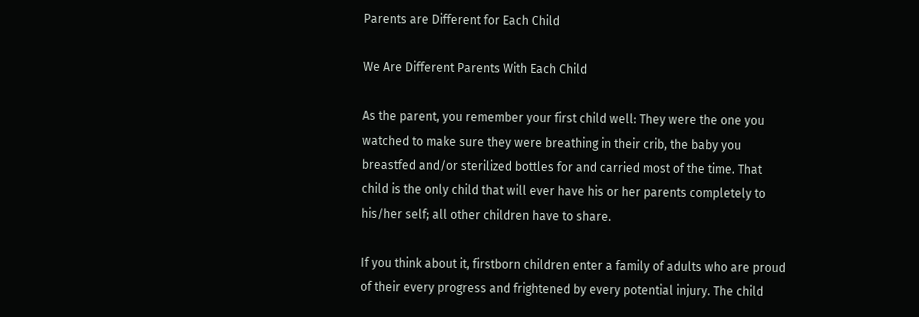Parents are Different for Each Child

We Are Different Parents With Each Child

As the parent, you remember your first child well: They were the one you watched to make sure they were breathing in their crib, the baby you breastfed and/or sterilized bottles for and carried most of the time. That child is the only child that will ever have his or her parents completely to his/her self; all other children have to share.

If you think about it, firstborn children enter a family of adults who are proud of their every progress and frightened by every potential injury. The child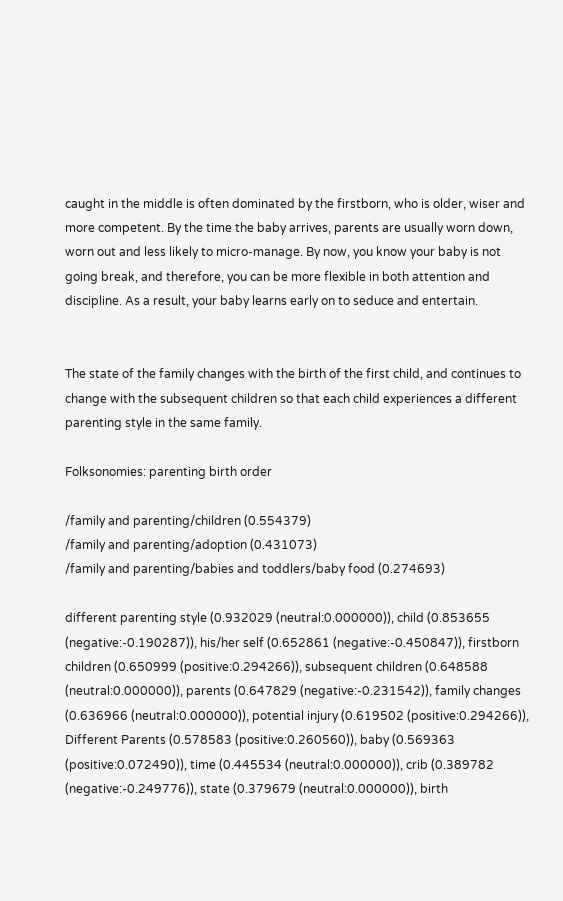caught in the middle is often dominated by the firstborn, who is older, wiser and more competent. By the time the baby arrives, parents are usually worn down, worn out and less likely to micro-manage. By now, you know your baby is not going break, and therefore, you can be more flexible in both attention and discipline. As a result, your baby learns early on to seduce and entertain.


The state of the family changes with the birth of the first child, and continues to change with the subsequent children so that each child experiences a different parenting style in the same family.

Folksonomies: parenting birth order

/family and parenting/children (0.554379)
/family and parenting/adoption (0.431073)
/family and parenting/babies and toddlers/baby food (0.274693)

different parenting style (0.932029 (neutral:0.000000)), child (0.853655 (negative:-0.190287)), his/her self (0.652861 (negative:-0.450847)), firstborn children (0.650999 (positive:0.294266)), subsequent children (0.648588 (neutral:0.000000)), parents (0.647829 (negative:-0.231542)), family changes (0.636966 (neutral:0.000000)), potential injury (0.619502 (positive:0.294266)), Different Parents (0.578583 (positive:0.260560)), baby (0.569363 (positive:0.072490)), time (0.445534 (neutral:0.000000)), crib (0.389782 (negative:-0.249776)), state (0.379679 (neutral:0.000000)), birth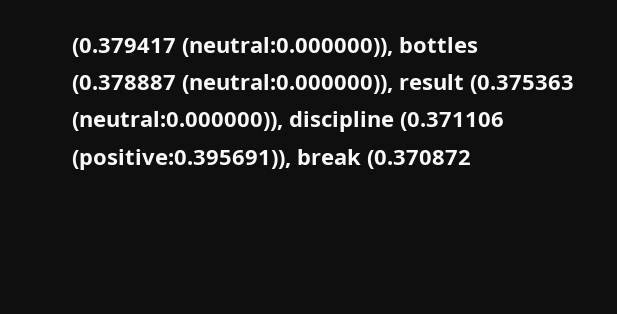(0.379417 (neutral:0.000000)), bottles (0.378887 (neutral:0.000000)), result (0.375363 (neutral:0.000000)), discipline (0.371106 (positive:0.395691)), break (0.370872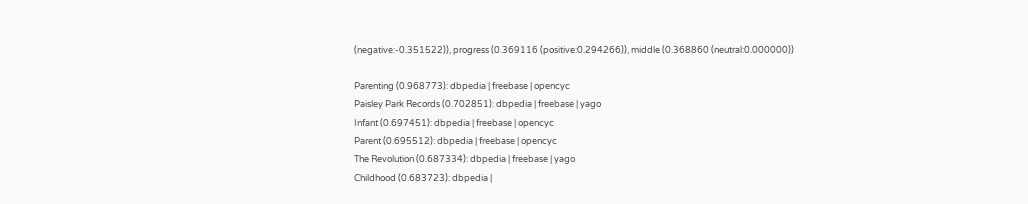(negative:-0.351522)), progress (0.369116 (positive:0.294266)), middle (0.368860 (neutral:0.000000))

Parenting (0.968773): dbpedia | freebase | opencyc
Paisley Park Records (0.702851): dbpedia | freebase | yago
Infant (0.697451): dbpedia | freebase | opencyc
Parent (0.695512): dbpedia | freebase | opencyc
The Revolution (0.687334): dbpedia | freebase | yago
Childhood (0.683723): dbpedia |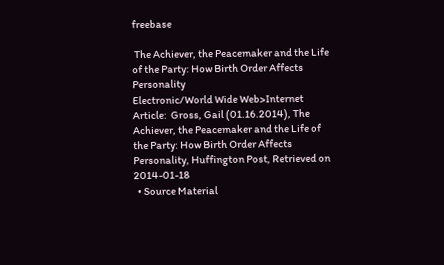freebase

 The Achiever, the Peacemaker and the Life of the Party: How Birth Order Affects Personality
Electronic/World Wide Web>Internet Article:  Gross, Gail (01.16.2014), The Achiever, the Peacemaker and the Life of the Party: How Birth Order Affects Personality, Huffington Post, Retrieved on 2014-01-18
  • Source Material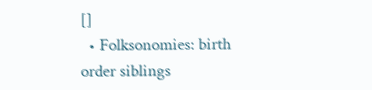[]
  • Folksonomies: birth order siblings